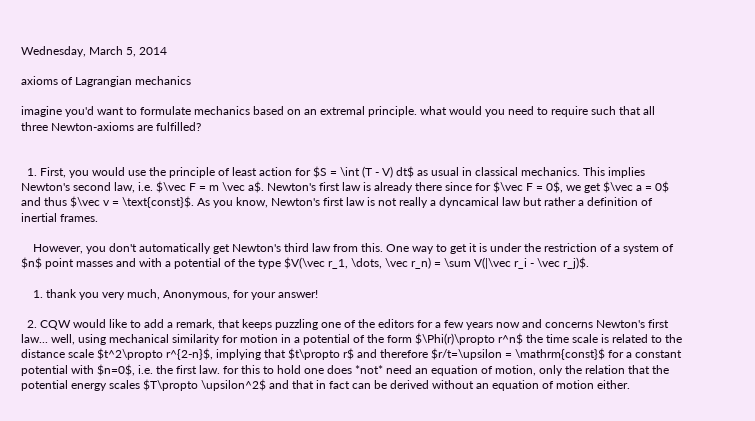Wednesday, March 5, 2014

axioms of Lagrangian mechanics

imagine you'd want to formulate mechanics based on an extremal principle. what would you need to require such that all three Newton-axioms are fulfilled?


  1. First, you would use the principle of least action for $S = \int (T - V) dt$ as usual in classical mechanics. This implies Newton's second law, i.e. $\vec F = m \vec a$. Newton's first law is already there since for $\vec F = 0$, we get $\vec a = 0$ and thus $\vec v = \text{const}$. As you know, Newton's first law is not really a dyncamical law but rather a definition of inertial frames.

    However, you don't automatically get Newton's third law from this. One way to get it is under the restriction of a system of $n$ point masses and with a potential of the type $V(\vec r_1, \dots, \vec r_n) = \sum V(|\vec r_i - \vec r_j)$.

    1. thank you very much, Anonymous, for your answer!

  2. CQW would like to add a remark, that keeps puzzling one of the editors for a few years now and concerns Newton's first law... well, using mechanical similarity for motion in a potential of the form $\Phi(r)\propto r^n$ the time scale is related to the distance scale $t^2\propto r^{2-n}$, implying that $t\propto r$ and therefore $r/t=\upsilon = \mathrm{const}$ for a constant potential with $n=0$, i.e. the first law. for this to hold one does *not* need an equation of motion, only the relation that the potential energy scales $T\propto \upsilon^2$ and that in fact can be derived without an equation of motion either.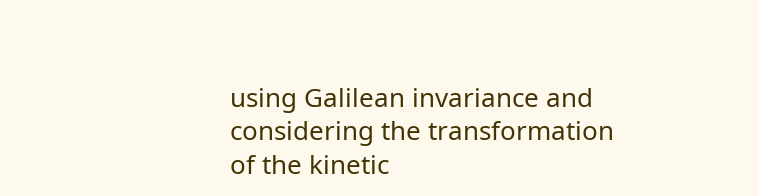using Galilean invariance and considering the transformation of the kinetic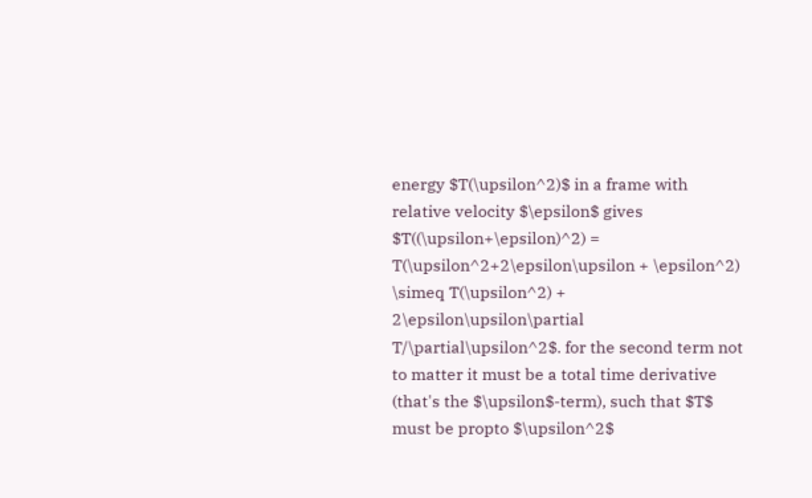energy $T(\upsilon^2)$ in a frame with relative velocity $\epsilon$ gives $T((\upsilon+\epsilon)^2) = T(\upsilon^2+2\epsilon\upsilon + \epsilon^2) \simeq T(\upsilon^2) + 2\epsilon\upsilon\partial T/\partial\upsilon^2$. for the second term not to matter it must be a total time derivative (that's the $\upsilon$-term), such that $T$ must be propto $\upsilon^2$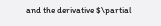and the derivative $\partial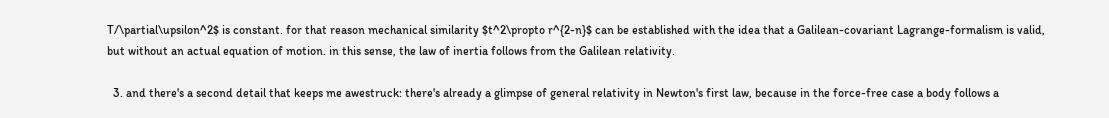T/\partial\upsilon^2$ is constant. for that reason mechanical similarity $t^2\propto r^{2-n}$ can be established with the idea that a Galilean-covariant Lagrange-formalism is valid, but without an actual equation of motion. in this sense, the law of inertia follows from the Galilean relativity.

  3. and there's a second detail that keeps me awestruck: there's already a glimpse of general relativity in Newton's first law, because in the force-free case a body follows a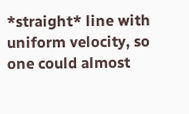*straight* line with uniform velocity, so one could almost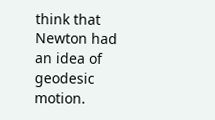think that Newton had an idea of geodesic motion.